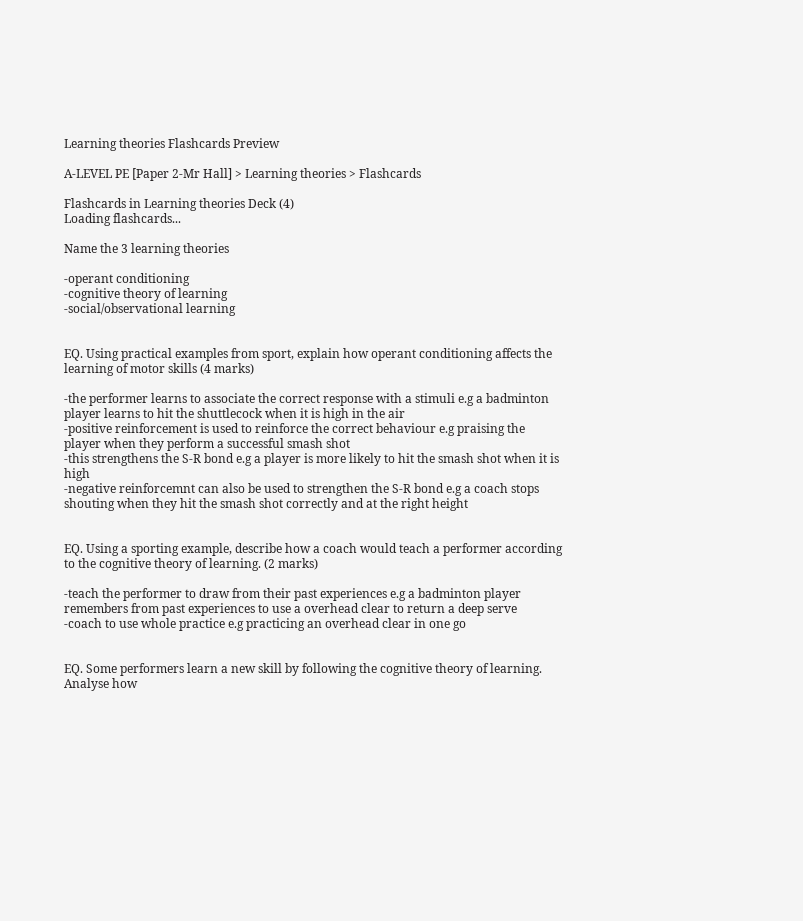Learning theories Flashcards Preview

A-LEVEL PE [Paper 2-Mr Hall] > Learning theories > Flashcards

Flashcards in Learning theories Deck (4)
Loading flashcards...

Name the 3 learning theories

-operant conditioning
-cognitive theory of learning
-social/observational learning


EQ. Using practical examples from sport, explain how operant conditioning affects the learning of motor skills (4 marks)

-the performer learns to associate the correct response with a stimuli e.g a badminton player learns to hit the shuttlecock when it is high in the air
-positive reinforcement is used to reinforce the correct behaviour e.g praising the player when they perform a successful smash shot
-this strengthens the S-R bond e.g a player is more likely to hit the smash shot when it is high
-negative reinforcemnt can also be used to strengthen the S-R bond e.g a coach stops shouting when they hit the smash shot correctly and at the right height


EQ. Using a sporting example, describe how a coach would teach a performer according to the cognitive theory of learning. (2 marks)

-teach the performer to draw from their past experiences e.g a badminton player remembers from past experiences to use a overhead clear to return a deep serve
-coach to use whole practice e.g practicing an overhead clear in one go


EQ. Some performers learn a new skill by following the cognitive theory of learning. Analyse how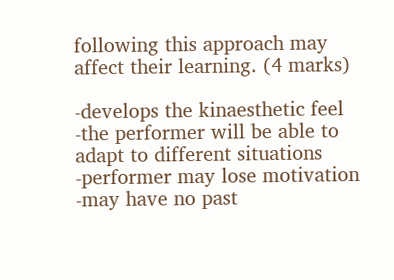following this approach may affect their learning. (4 marks)

-develops the kinaesthetic feel
-the performer will be able to adapt to different situations
-performer may lose motivation
-may have no past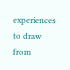experiences to draw from